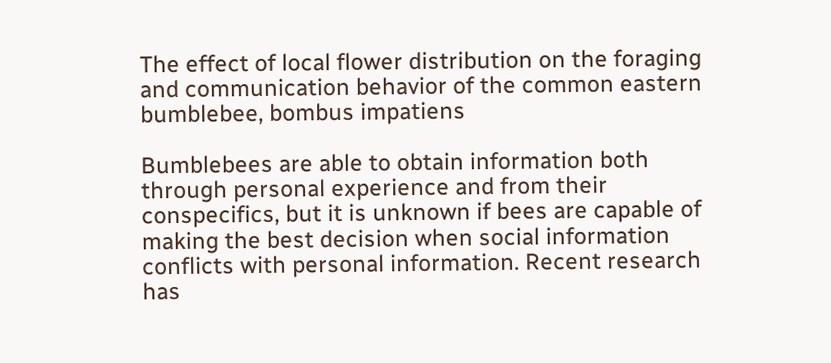The effect of local flower distribution on the foraging and communication behavior of the common eastern bumblebee, bombus impatiens

Bumblebees are able to obtain information both through personal experience and from their conspecifics, but it is unknown if bees are capable of making the best decision when social information conflicts with personal information. Recent research has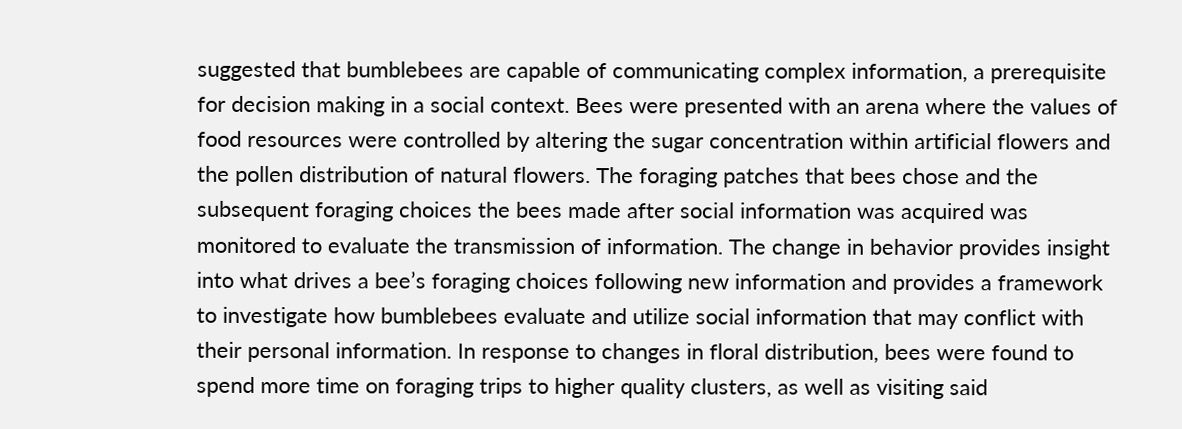suggested that bumblebees are capable of communicating complex information, a prerequisite for decision making in a social context. Bees were presented with an arena where the values of food resources were controlled by altering the sugar concentration within artificial flowers and the pollen distribution of natural flowers. The foraging patches that bees chose and the subsequent foraging choices the bees made after social information was acquired was monitored to evaluate the transmission of information. The change in behavior provides insight into what drives a bee’s foraging choices following new information and provides a framework to investigate how bumblebees evaluate and utilize social information that may conflict with their personal information. In response to changes in floral distribution, bees were found to spend more time on foraging trips to higher quality clusters, as well as visiting said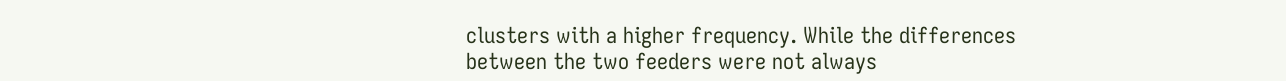clusters with a higher frequency. While the differences between the two feeders were not always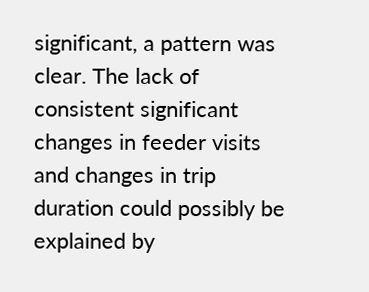significant, a pattern was clear. The lack of consistent significant changes in feeder visits and changes in trip duration could possibly be explained by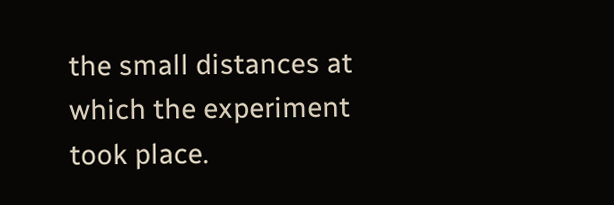the small distances at which the experiment took place.